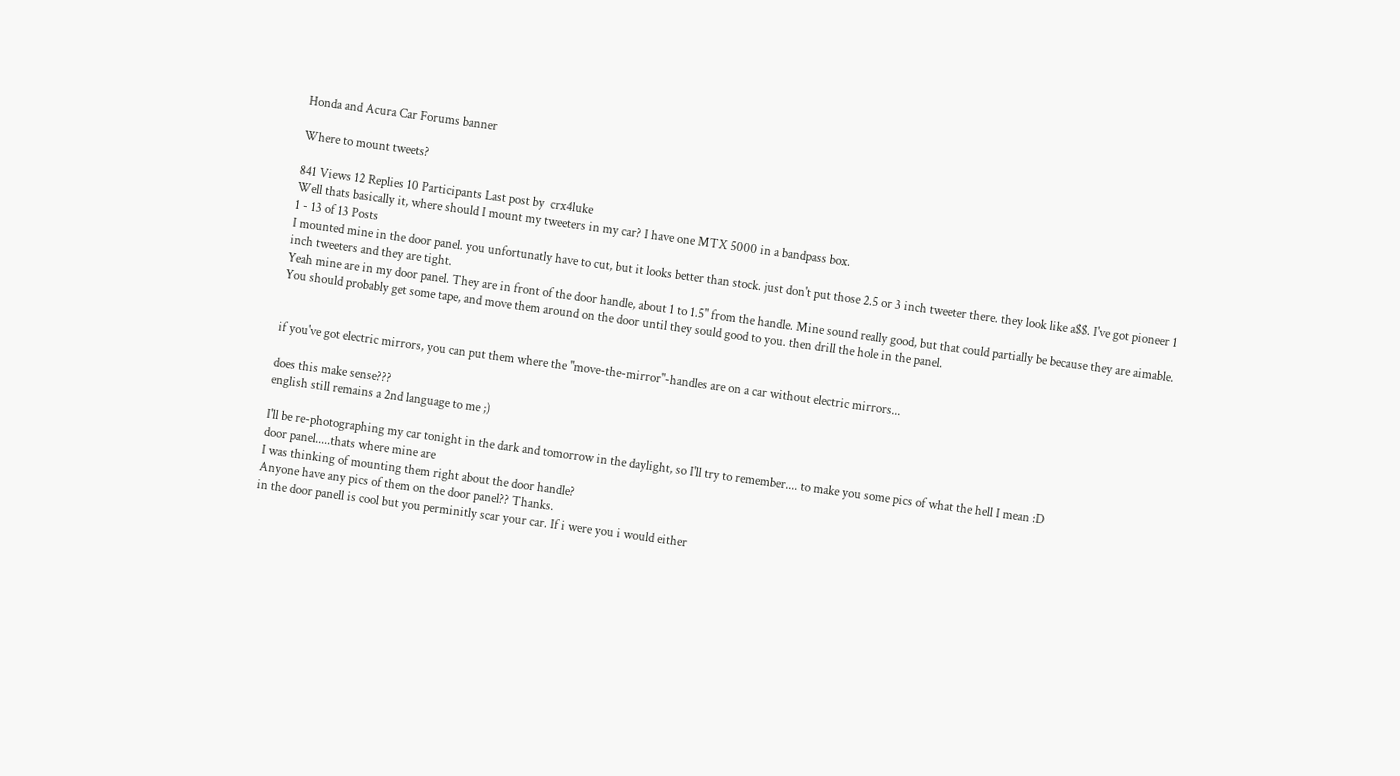Honda and Acura Car Forums banner

Where to mount tweets?

841 Views 12 Replies 10 Participants Last post by  crx4luke
Well thats basically it, where should I mount my tweeters in my car? I have one MTX 5000 in a bandpass box.
1 - 13 of 13 Posts
I mounted mine in the door panel. you unfortunatly have to cut, but it looks better than stock. just don't put those 2.5 or 3 inch tweeter there. they look like a$$. I've got pioneer 1 inch tweeters and they are tight.
Yeah mine are in my door panel. They are in front of the door handle, about 1 to 1.5" from the handle. Mine sound really good, but that could partially be because they are aimable. You should probably get some tape, and move them around on the door until they sould good to you. then drill the hole in the panel.


if you've got electric mirrors, you can put them where the "move-the-mirror"-handles are on a car without electric mirrors...

does this make sense???
english still remains a 2nd language to me ;)

I'll be re-photographing my car tonight in the dark and tomorrow in the daylight, so I'll try to remember.... to make you some pics of what the hell I mean :D
door panel.....thats where mine are
I was thinking of mounting them right about the door handle?
Anyone have any pics of them on the door panel?? Thanks.
in the door panell is cool but you perminitly scar your car. If i were you i would either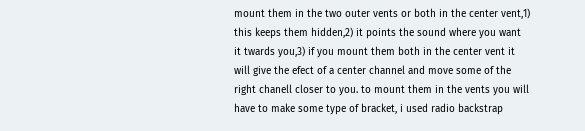mount them in the two outer vents or both in the center vent,1) this keeps them hidden,2) it points the sound where you want it twards you,3) if you mount them both in the center vent it will give the efect of a center channel and move some of the right chanell closer to you. to mount them in the vents you will have to make some type of bracket, i used radio backstrap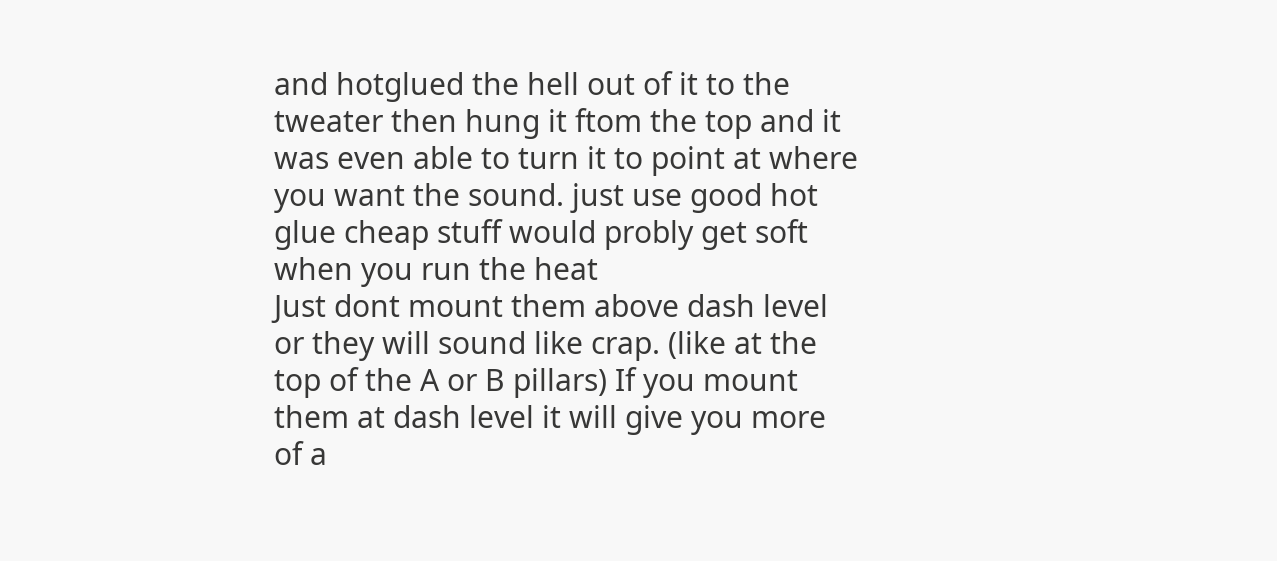and hotglued the hell out of it to the tweater then hung it ftom the top and it was even able to turn it to point at where you want the sound. just use good hot glue cheap stuff would probly get soft when you run the heat
Just dont mount them above dash level or they will sound like crap. (like at the top of the A or B pillars) If you mount them at dash level it will give you more of a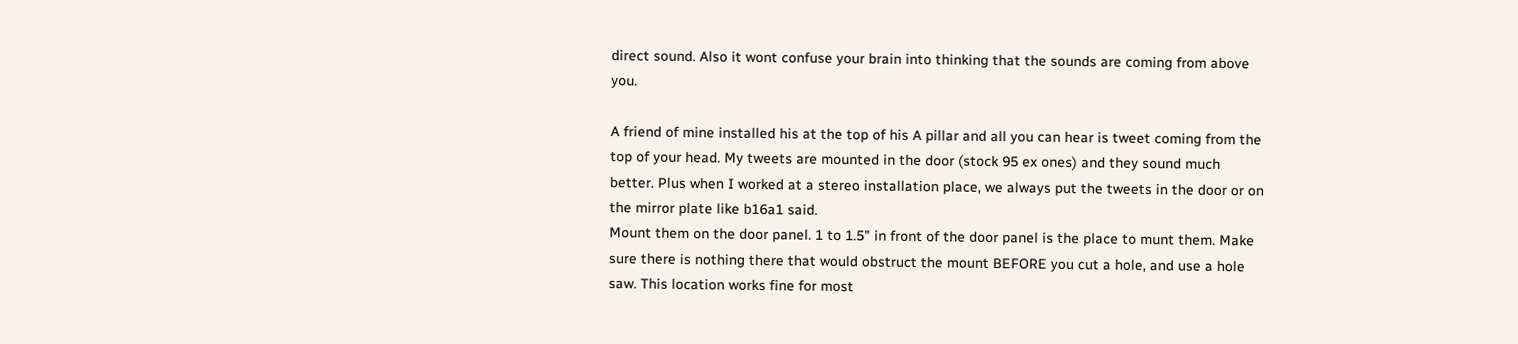direct sound. Also it wont confuse your brain into thinking that the sounds are coming from above you.

A friend of mine installed his at the top of his A pillar and all you can hear is tweet coming from the top of your head. My tweets are mounted in the door (stock 95 ex ones) and they sound much better. Plus when I worked at a stereo installation place, we always put the tweets in the door or on the mirror plate like b16a1 said.
Mount them on the door panel. 1 to 1.5" in front of the door panel is the place to munt them. Make sure there is nothing there that would obstruct the mount BEFORE you cut a hole, and use a hole saw. This location works fine for most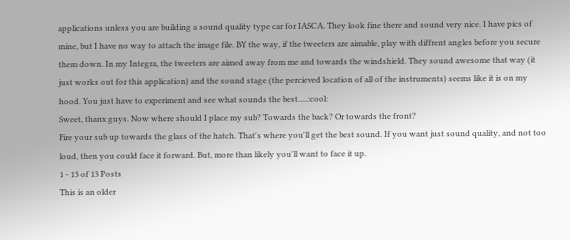applications unless you are building a sound quality type car for IASCA. They look fine there and sound very nice. I have pics of mine, but I have no way to attach the image file. BY the way, if the tweeters are aimable, play with diffrent angles before you secure them down. In my Integra, the tweeters are aimed away from me and towards the windshield. They sound awesome that way (it just works out for this application) and the sound stage (the percieved location of all of the instruments) seems like it is on my hood. You just have to experiment and see what sounds the best.....:cool:
Sweet, thanx guys. Now where should I place my sub? Towards the back? Or towards the front?
Fire your sub up towards the glass of the hatch. That's where you'll get the best sound. If you want just sound quality, and not too loud, then you could face it forward. But, more than likely you'll want to face it up.
1 - 13 of 13 Posts
This is an older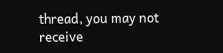thread, you may not receive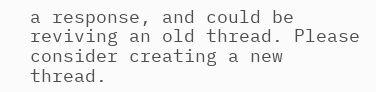a response, and could be reviving an old thread. Please consider creating a new thread.